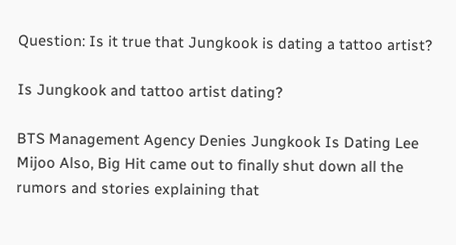Question: Is it true that Jungkook is dating a tattoo artist?

Is Jungkook and tattoo artist dating?

BTS Management Agency Denies Jungkook Is Dating Lee Mijoo Also, Big Hit came out to finally shut down all the rumors and stories explaining that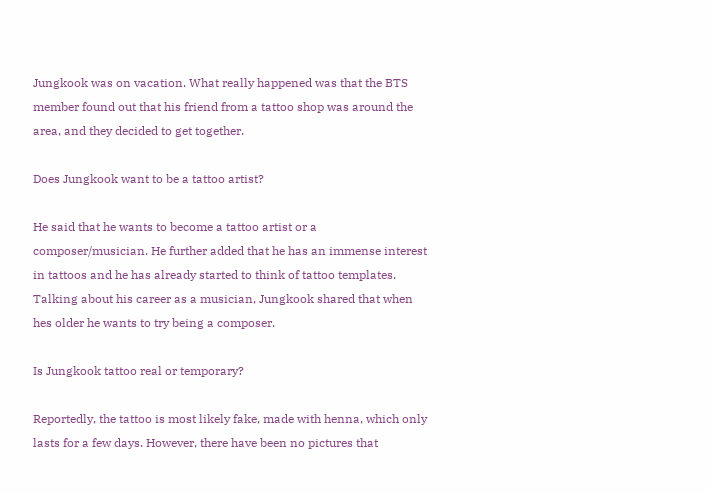Jungkook was on vacation. What really happened was that the BTS member found out that his friend from a tattoo shop was around the area, and they decided to get together.

Does Jungkook want to be a tattoo artist?

He said that he wants to become a tattoo artist or a composer/musician. He further added that he has an immense interest in tattoos and he has already started to think of tattoo templates. Talking about his career as a musician, Jungkook shared that when hes older he wants to try being a composer.

Is Jungkook tattoo real or temporary?

Reportedly, the tattoo is most likely fake, made with henna, which only lasts for a few days. However, there have been no pictures that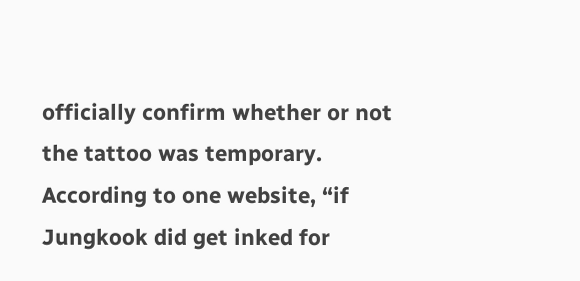officially confirm whether or not the tattoo was temporary. According to one website, “if Jungkook did get inked for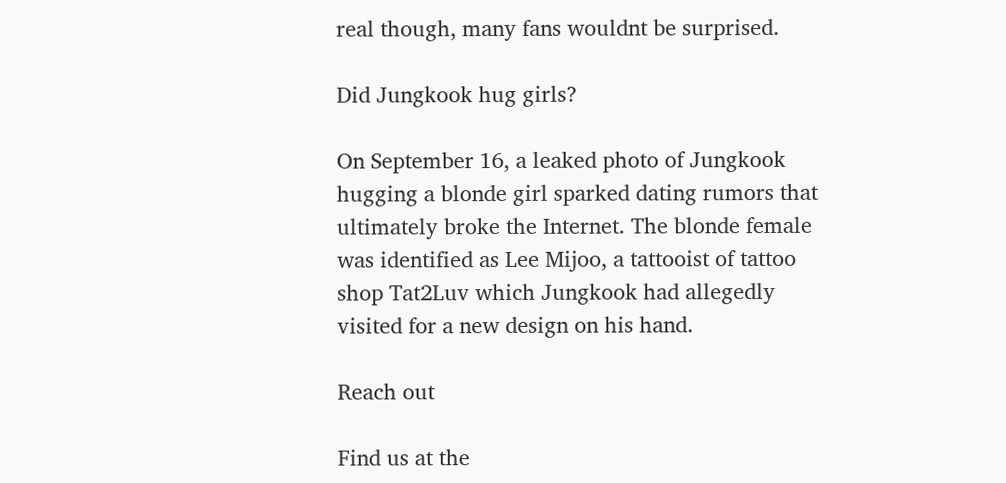real though, many fans wouldnt be surprised.

Did Jungkook hug girls?

On September 16, a leaked photo of Jungkook hugging a blonde girl sparked dating rumors that ultimately broke the Internet. The blonde female was identified as Lee Mijoo, a tattooist of tattoo shop Tat2Luv which Jungkook had allegedly visited for a new design on his hand.

Reach out

Find us at the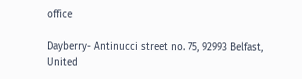office

Dayberry- Antinucci street no. 75, 92993 Belfast, United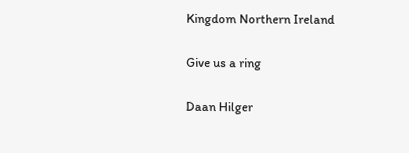Kingdom Northern Ireland

Give us a ring

Daan Hilger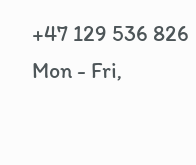+47 129 536 826
Mon - Fri,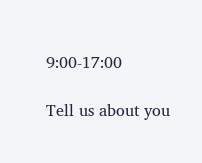9:00-17:00

Tell us about you